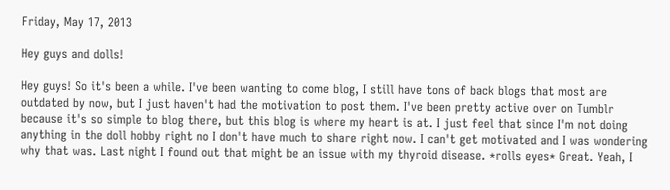Friday, May 17, 2013

Hey guys and dolls!

Hey guys! So it's been a while. I've been wanting to come blog, I still have tons of back blogs that most are outdated by now, but I just haven't had the motivation to post them. I've been pretty active over on Tumblr because it's so simple to blog there, but this blog is where my heart is at. I just feel that since I'm not doing anything in the doll hobby right no I don't have much to share right now. I can't get motivated and I was wondering why that was. Last night I found out that might be an issue with my thyroid disease. *rolls eyes* Great. Yeah, I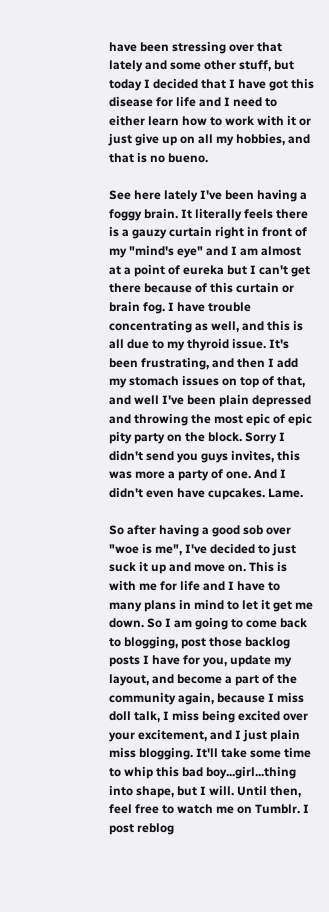have been stressing over that lately and some other stuff, but today I decided that I have got this disease for life and I need to either learn how to work with it or just give up on all my hobbies, and that is no bueno.

See here lately I've been having a foggy brain. It literally feels there is a gauzy curtain right in front of my "mind's eye" and I am almost at a point of eureka but I can't get there because of this curtain or brain fog. I have trouble concentrating as well, and this is all due to my thyroid issue. It's been frustrating, and then I add my stomach issues on top of that, and well I've been plain depressed and throwing the most epic of epic pity party on the block. Sorry I didn't send you guys invites, this was more a party of one. And I didn't even have cupcakes. Lame.

So after having a good sob over "woe is me", I've decided to just suck it up and move on. This is with me for life and I have to many plans in mind to let it get me down. So I am going to come back to blogging, post those backlog posts I have for you, update my layout, and become a part of the community again, because I miss doll talk, I miss being excited over your excitement, and I just plain miss blogging. It'll take some time to whip this bad boy...girl...thing into shape, but I will. Until then, feel free to watch me on Tumblr. I post reblog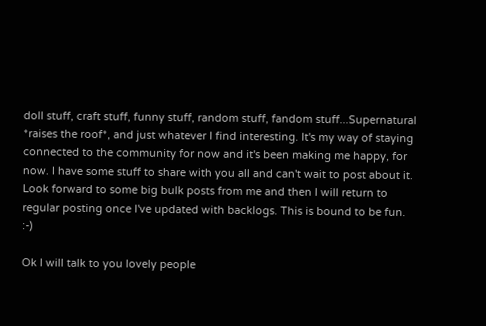doll stuff, craft stuff, funny stuff, random stuff, fandom stuff...Supernatural *raises the roof*, and just whatever I find interesting. It's my way of staying connected to the community for now and it's been making me happy, for now. I have some stuff to share with you all and can't wait to post about it. Look forward to some big bulk posts from me and then I will return to regular posting once I've updated with backlogs. This is bound to be fun. :-)

Ok I will talk to you lovely people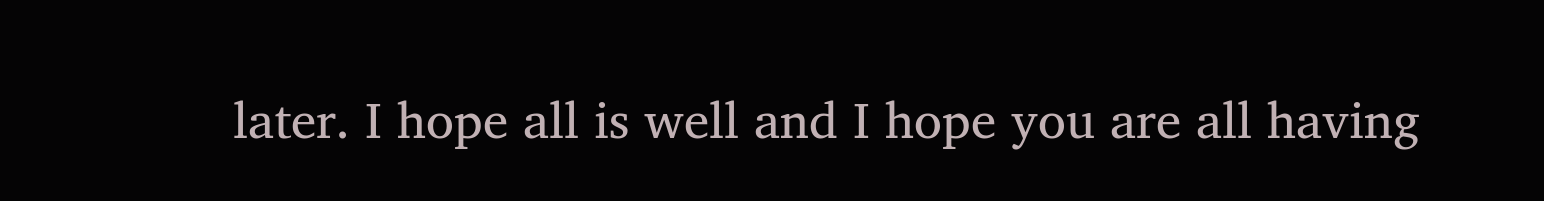later. I hope all is well and I hope you are all having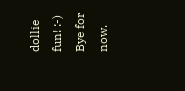dollie fun! :-) Bye for now.